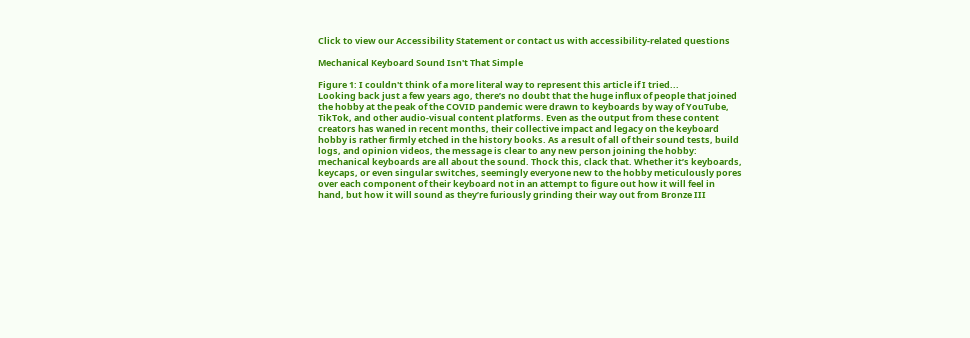Click to view our Accessibility Statement or contact us with accessibility-related questions

Mechanical Keyboard Sound Isn't That Simple

Figure 1: I couldn't think of a more literal way to represent this article if I tried...
Looking back just a few years ago, there’s no doubt that the huge influx of people that joined the hobby at the peak of the COVID pandemic were drawn to keyboards by way of YouTube, TikTok, and other audio-visual content platforms. Even as the output from these content creators has waned in recent months, their collective impact and legacy on the keyboard hobby is rather firmly etched in the history books. As a result of all of their sound tests, build logs, and opinion videos, the message is clear to any new person joining the hobby: mechanical keyboards are all about the sound. Thock this, clack that. Whether it’s keyboards, keycaps, or even singular switches, seemingly everyone new to the hobby meticulously pores over each component of their keyboard not in an attempt to figure out how it will feel in hand, but how it will sound as they’re furiously grinding their way out from Bronze III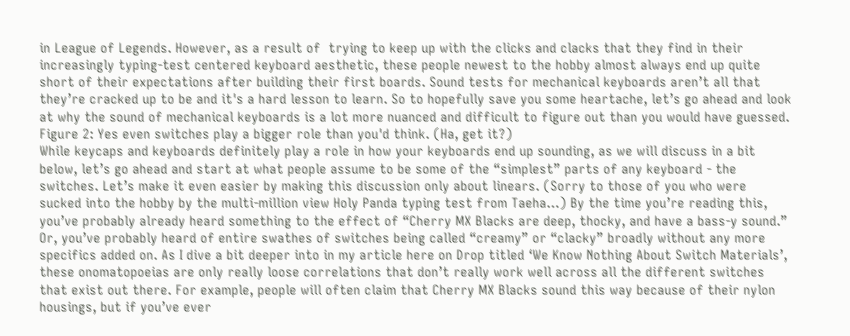in League of Legends. However, as a result of  trying to keep up with the clicks and clacks that they find in their increasingly typing-test centered keyboard aesthetic, these people newest to the hobby almost always end up quite short of their expectations after building their first boards. Sound tests for mechanical keyboards aren’t all that they’re cracked up to be and it's a hard lesson to learn. So to hopefully save you some heartache, let’s go ahead and look at why the sound of mechanical keyboards is a lot more nuanced and difficult to figure out than you would have guessed.
Figure 2: Yes even switches play a bigger role than you'd think. (Ha, get it?)
While keycaps and keyboards definitely play a role in how your keyboards end up sounding, as we will discuss in a bit below, let’s go ahead and start at what people assume to be some of the “simplest” parts of any keyboard - the switches. Let’s make it even easier by making this discussion only about linears. (Sorry to those of you who were sucked into the hobby by the multi-million view Holy Panda typing test from Taeha…) By the time you’re reading this, you’ve probably already heard something to the effect of “Cherry MX Blacks are deep, thocky, and have a bass-y sound.” Or, you’ve probably heard of entire swathes of switches being called “creamy” or “clacky” broadly without any more specifics added on. As I dive a bit deeper into in my article here on Drop titled ‘We Know Nothing About Switch Materials’, these onomatopoeias are only really loose correlations that don’t really work well across all the different switches that exist out there. For example, people will often claim that Cherry MX Blacks sound this way because of their nylon housings, but if you’ve ever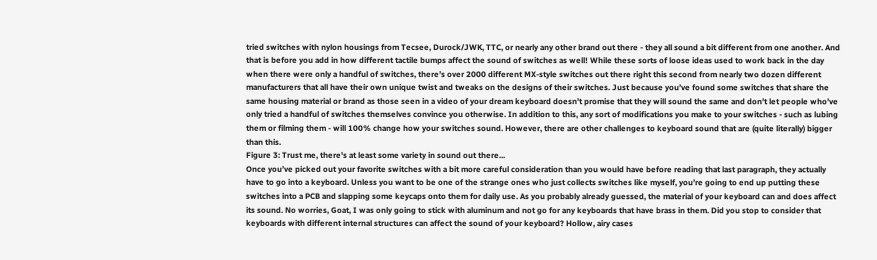tried switches with nylon housings from Tecsee, Durock/JWK, TTC, or nearly any other brand out there - they all sound a bit different from one another. And that is before you add in how different tactile bumps affect the sound of switches as well! While these sorts of loose ideas used to work back in the day when there were only a handful of switches, there’s over 2000 different MX-style switches out there right this second from nearly two dozen different manufacturers that all have their own unique twist and tweaks on the designs of their switches. Just because you’ve found some switches that share the same housing material or brand as those seen in a video of your dream keyboard doesn’t promise that they will sound the same and don’t let people who’ve only tried a handful of switches themselves convince you otherwise. In addition to this, any sort of modifications you make to your switches - such as lubing them or filming them - will 100% change how your switches sound. However, there are other challenges to keyboard sound that are (quite literally) bigger than this.
Figure 3: Trust me, there's at least some variety in sound out there...
Once you’ve picked out your favorite switches with a bit more careful consideration than you would have before reading that last paragraph, they actually have to go into a keyboard. Unless you want to be one of the strange ones who just collects switches like myself, you’re going to end up putting these switches into a PCB and slapping some keycaps onto them for daily use. As you probably already guessed, the material of your keyboard can and does affect its sound. No worries, Goat, I was only going to stick with aluminum and not go for any keyboards that have brass in them. Did you stop to consider that keyboards with different internal structures can affect the sound of your keyboard? Hollow, airy cases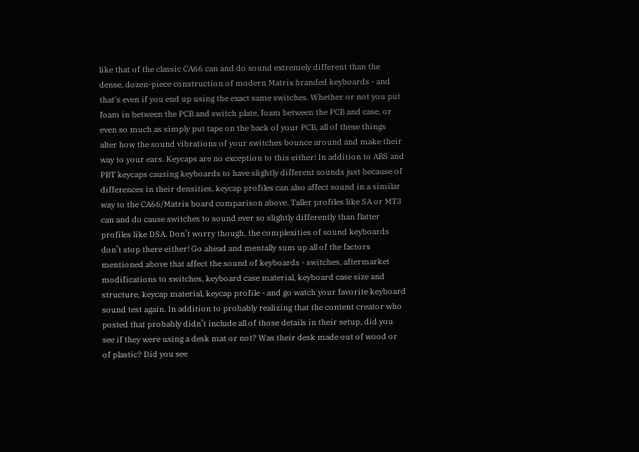like that of the classic CA66 can and do sound extremely different than the dense, dozen-piece construction of modern Matrix branded keyboards - and that's even if you end up using the exact same switches. Whether or not you put foam in between the PCB and switch plate, foam between the PCB and case, or even so much as simply put tape on the back of your PCB, all of these things alter how the sound vibrations of your switches bounce around and make their way to your ears. Keycaps are no exception to this either! In addition to ABS and PBT keycaps causing keyboards to have slightly different sounds just because of differences in their densities, keycap profiles can also affect sound in a similar way to the CA66/Matrix board comparison above. Taller profiles like SA or MT3 can and do cause switches to sound ever so slightly differently than flatter profiles like DSA. Don’t worry though, the complexities of sound keyboards don’t stop there either! Go ahead and mentally sum up all of the factors mentioned above that affect the sound of keyboards - switches, aftermarket modifications to switches, keyboard case material, keyboard case size and structure, keycap material, keycap profile - and go watch your favorite keyboard sound test again. In addition to probably realizing that the content creator who posted that probably didn’t include all of those details in their setup, did you see if they were using a desk mat or not? Was their desk made out of wood or of plastic? Did you see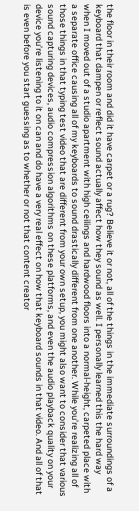the floor in their room and did it have carpet or a rug? Believe it or not, all of the things in the immediate surroundings of a keyboard that dampen or reflect sound actually affect how they sound as well. I personally learned this the hard way when I moved out of a studio apartment with high ceilings and hardwood floors into a normal-height, carpeted place with a separate office causing all of my keyboards to sound drastically different from one another. While you’re realizing all of those things in that typing test video that are different from your own setup, you might also want to consider that various sound capturing devices, audio compression algorithms on these platforms, and even the audio playback quality on your device you’re listening to it on can and do have a very real effect on how that keyboard sounds in that video. And all of that is even before you start guessing as to whether or not that content creator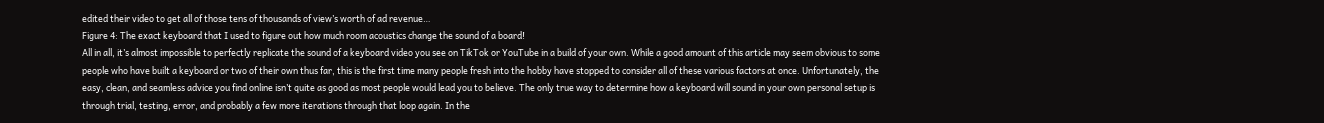edited their video to get all of those tens of thousands of view’s worth of ad revenue…
Figure 4: The exact keyboard that I used to figure out how much room acoustics change the sound of a board!
All in all, it’s almost impossible to perfectly replicate the sound of a keyboard video you see on TikTok or YouTube in a build of your own. While a good amount of this article may seem obvious to some people who have built a keyboard or two of their own thus far, this is the first time many people fresh into the hobby have stopped to consider all of these various factors at once. Unfortunately, the easy, clean, and seamless advice you find online isn’t quite as good as most people would lead you to believe. The only true way to determine how a keyboard will sound in your own personal setup is through trial, testing, error, and probably a few more iterations through that loop again. In the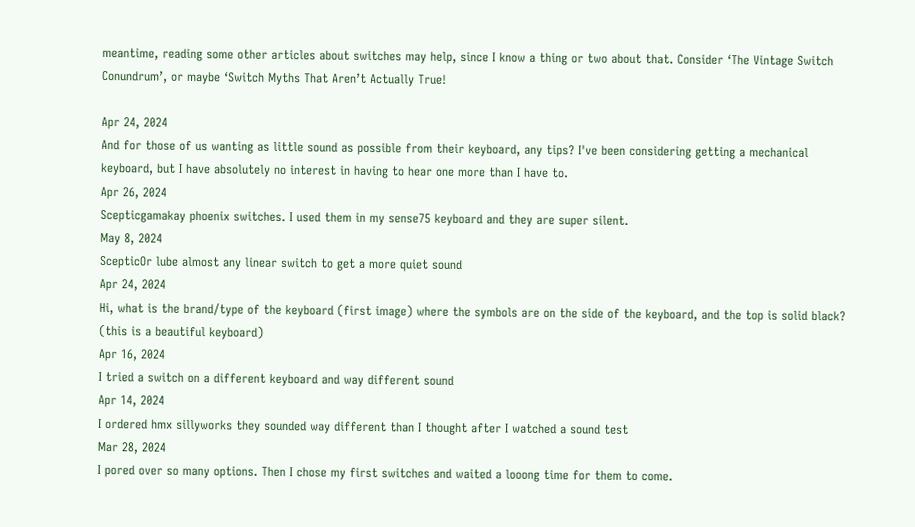meantime, reading some other articles about switches may help, since I know a thing or two about that. Consider ‘The Vintage Switch Conundrum’, or maybe ‘Switch Myths That Aren’t Actually True!

Apr 24, 2024
And for those of us wanting as little sound as possible from their keyboard, any tips? I've been considering getting a mechanical keyboard, but I have absolutely no interest in having to hear one more than I have to.
Apr 26, 2024
Scepticgamakay phoenix switches. I used them in my sense75 keyboard and they are super silent.
May 8, 2024
ScepticOr lube almost any linear switch to get a more quiet sound
Apr 24, 2024
Hi, what is the brand/type of the keyboard (first image) where the symbols are on the side of the keyboard, and the top is solid black? (this is a beautiful keyboard)
Apr 16, 2024
I tried a switch on a different keyboard and way different sound
Apr 14, 2024
I ordered hmx sillyworks they sounded way different than I thought after I watched a sound test
Mar 28, 2024
I pored over so many options. Then I chose my first switches and waited a looong time for them to come.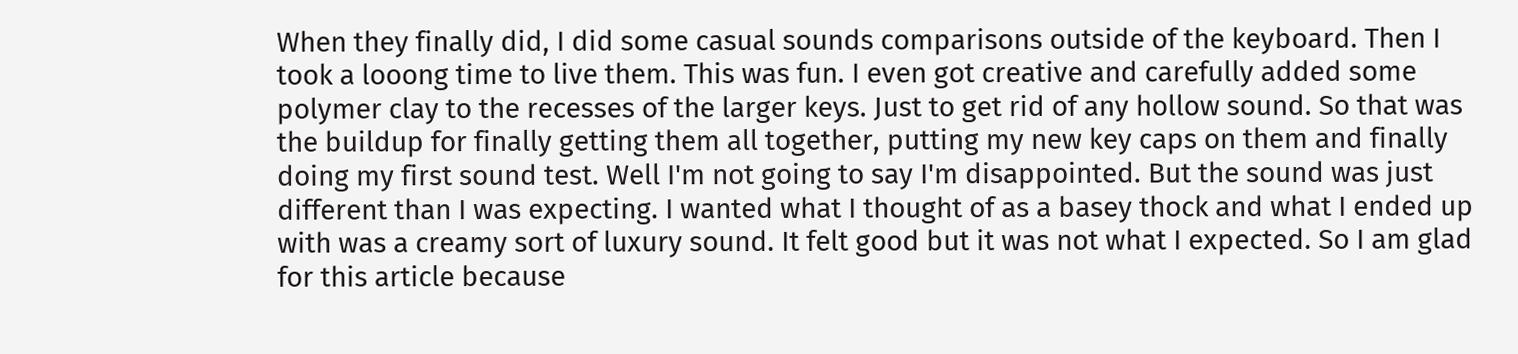When they finally did, I did some casual sounds comparisons outside of the keyboard. Then I took a looong time to live them. This was fun. I even got creative and carefully added some polymer clay to the recesses of the larger keys. Just to get rid of any hollow sound. So that was the buildup for finally getting them all together, putting my new key caps on them and finally doing my first sound test. Well I'm not going to say I'm disappointed. But the sound was just different than I was expecting. I wanted what I thought of as a basey thock and what I ended up with was a creamy sort of luxury sound. It felt good but it was not what I expected. So I am glad for this article because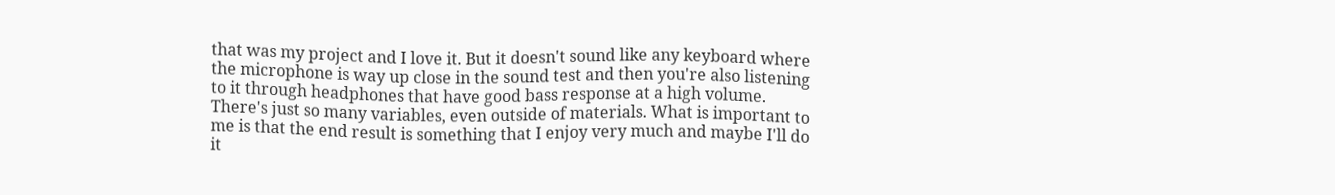that was my project and I love it. But it doesn't sound like any keyboard where the microphone is way up close in the sound test and then you're also listening to it through headphones that have good bass response at a high volume. There's just so many variables, even outside of materials. What is important to me is that the end result is something that I enjoy very much and maybe I'll do it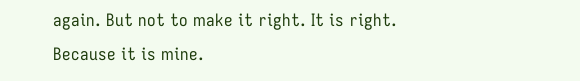again. But not to make it right. It is right. Because it is mine.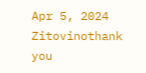Apr 5, 2024
Zitovinothank you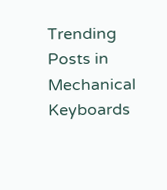Trending Posts in Mechanical Keyboards